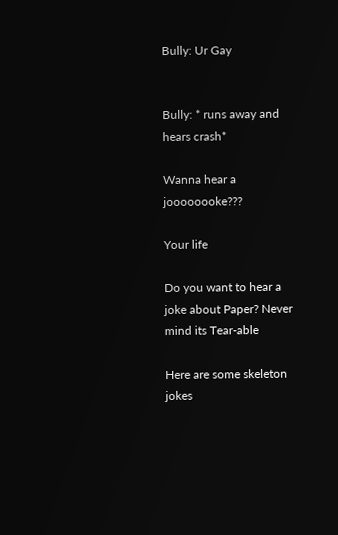Bully: Ur Gay


Bully: * runs away and hears crash*

Wanna hear a joooooooke???

Your life

Do you want to hear a joke about Paper? Never mind its Tear-able

Here are some skeleton jokes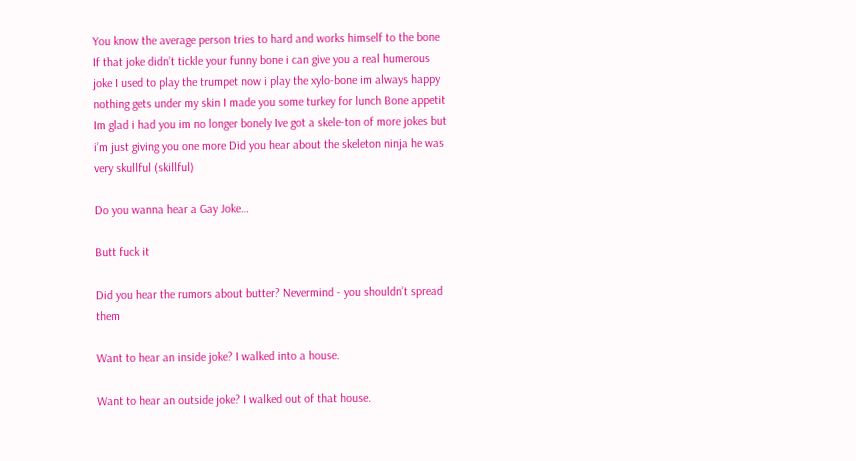You know the average person tries to hard and works himself to the bone If that joke didn’t tickle your funny bone i can give you a real humerous joke I used to play the trumpet now i play the xylo-bone im always happy nothing gets under my skin I made you some turkey for lunch Bone appetit Im glad i had you im no longer bonely Ive got a skele-ton of more jokes but i’m just giving you one more Did you hear about the skeleton ninja he was very skullful (skillful)

Do you wanna hear a Gay Joke…

Butt fuck it

Did you hear the rumors about butter? Nevermind - you shouldn’t spread them

Want to hear an inside joke? I walked into a house.

Want to hear an outside joke? I walked out of that house.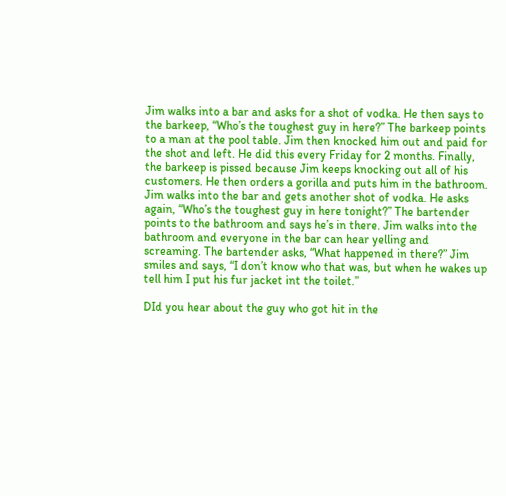Jim walks into a bar and asks for a shot of vodka. He then says to the barkeep, “Who’s the toughest guy in here?” The barkeep points to a man at the pool table. Jim then knocked him out and paid for the shot and left. He did this every Friday for 2 months. Finally, the barkeep is pissed because Jim keeps knocking out all of his customers. He then orders a gorilla and puts him in the bathroom. Jim walks into the bar and gets another shot of vodka. He asks again, “Who’s the toughest guy in here tonight?” The bartender points to the bathroom and says he’s in there. Jim walks into the bathroom and everyone in the bar can hear yelling and screaming. The bartender asks, “What happened in there?” Jim smiles and says, “I don’t know who that was, but when he wakes up tell him I put his fur jacket int the toilet.”

DId you hear about the guy who got hit in the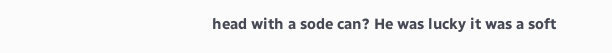head with a sode can? He was lucky it was a soft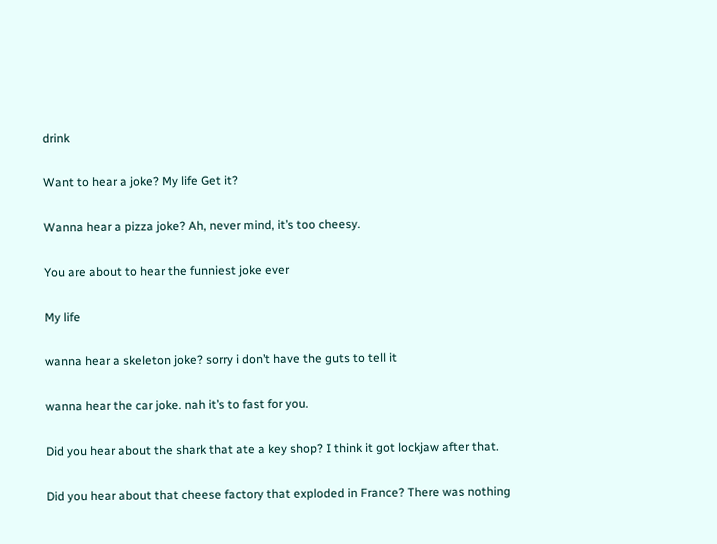drink

Want to hear a joke? My life Get it?

Wanna hear a pizza joke? Ah, never mind, it’s too cheesy.

You are about to hear the funniest joke ever

My life

wanna hear a skeleton joke? sorry i don’t have the guts to tell it

wanna hear the car joke. nah it’s to fast for you.

Did you hear about the shark that ate a key shop? I think it got lockjaw after that.

Did you hear about that cheese factory that exploded in France? There was nothing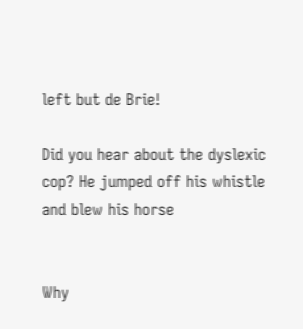left but de Brie!

Did you hear about the dyslexic cop? He jumped off his whistle and blew his horse


Why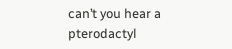can’t you hear a pterodactyl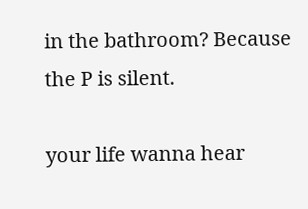in the bathroom? Because the P is silent.

your life wanna hear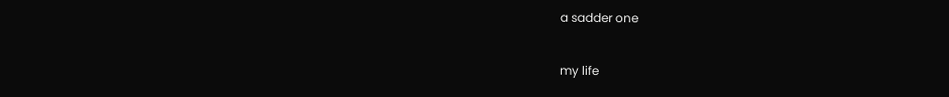a sadder one

my life